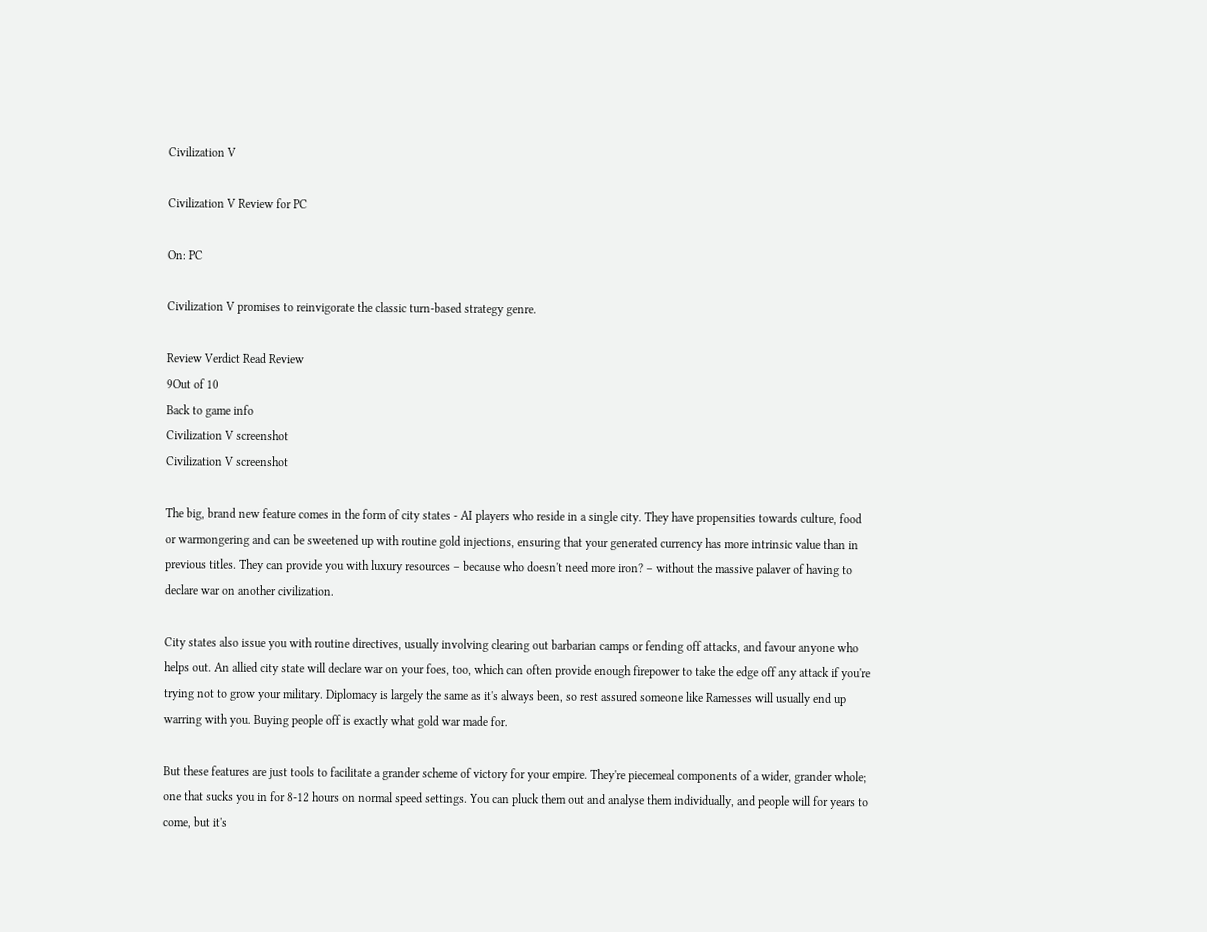Civilization V

Civilization V Review for PC

On: PC

Civilization V promises to reinvigorate the classic turn-based strategy genre.

Review Verdict Read Review
9Out of 10
Back to game info
Civilization V screenshot
Civilization V screenshot

The big, brand new feature comes in the form of city states - AI players who reside in a single city. They have propensities towards culture, food or warmongering and can be sweetened up with routine gold injections, ensuring that your generated currency has more intrinsic value than in previous titles. They can provide you with luxury resources – because who doesn't need more iron? – without the massive palaver of having to declare war on another civilization.

City states also issue you with routine directives, usually involving clearing out barbarian camps or fending off attacks, and favour anyone who helps out. An allied city state will declare war on your foes, too, which can often provide enough firepower to take the edge off any attack if you're trying not to grow your military. Diplomacy is largely the same as it's always been, so rest assured someone like Ramesses will usually end up warring with you. Buying people off is exactly what gold war made for.

But these features are just tools to facilitate a grander scheme of victory for your empire. They're piecemeal components of a wider, grander whole; one that sucks you in for 8-12 hours on normal speed settings. You can pluck them out and analyse them individually, and people will for years to come, but it's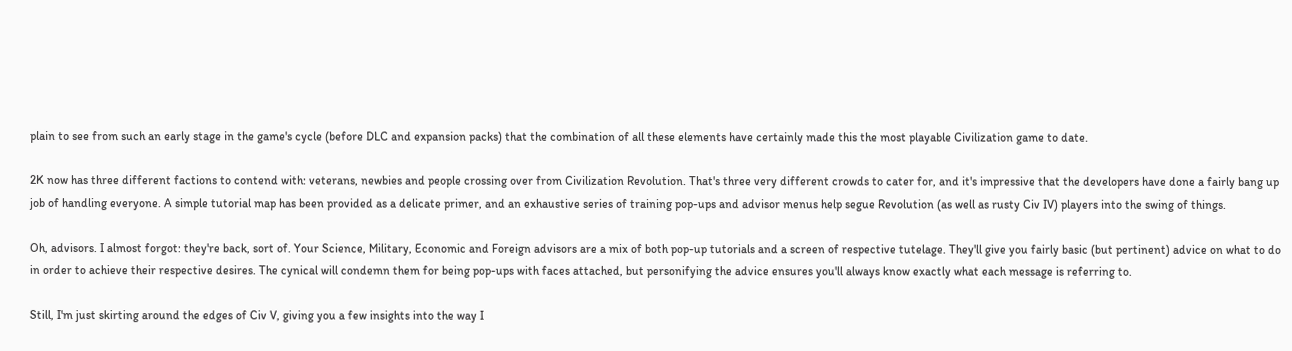plain to see from such an early stage in the game's cycle (before DLC and expansion packs) that the combination of all these elements have certainly made this the most playable Civilization game to date.

2K now has three different factions to contend with: veterans, newbies and people crossing over from Civilization Revolution. That's three very different crowds to cater for, and it's impressive that the developers have done a fairly bang up job of handling everyone. A simple tutorial map has been provided as a delicate primer, and an exhaustive series of training pop-ups and advisor menus help segue Revolution (as well as rusty Civ IV) players into the swing of things.

Oh, advisors. I almost forgot: they're back, sort of. Your Science, Military, Economic and Foreign advisors are a mix of both pop-up tutorials and a screen of respective tutelage. They'll give you fairly basic (but pertinent) advice on what to do in order to achieve their respective desires. The cynical will condemn them for being pop-ups with faces attached, but personifying the advice ensures you'll always know exactly what each message is referring to.

Still, I'm just skirting around the edges of Civ V, giving you a few insights into the way I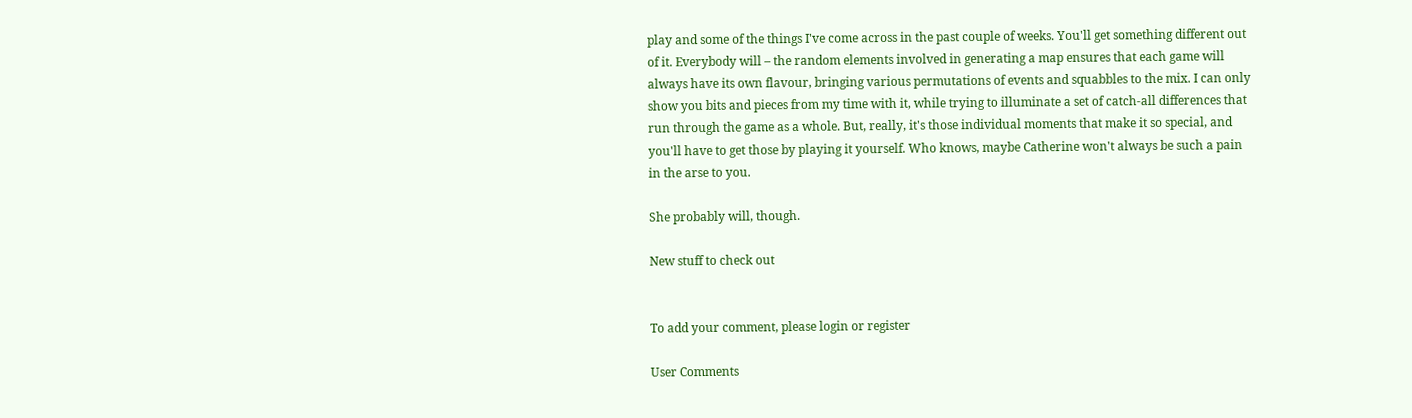play and some of the things I've come across in the past couple of weeks. You'll get something different out of it. Everybody will – the random elements involved in generating a map ensures that each game will always have its own flavour, bringing various permutations of events and squabbles to the mix. I can only show you bits and pieces from my time with it, while trying to illuminate a set of catch-all differences that run through the game as a whole. But, really, it's those individual moments that make it so special, and you'll have to get those by playing it yourself. Who knows, maybe Catherine won't always be such a pain in the arse to you.

She probably will, though.

New stuff to check out


To add your comment, please login or register

User Comments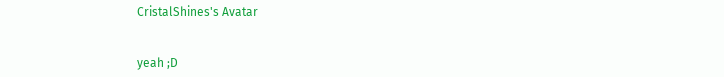CristalShines's Avatar


yeah ;D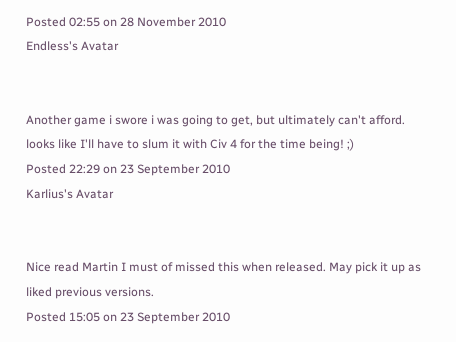Posted 02:55 on 28 November 2010
Endless's Avatar


Another game i swore i was going to get, but ultimately can't afford. looks like I'll have to slum it with Civ 4 for the time being! ;)
Posted 22:29 on 23 September 2010
Karlius's Avatar


Nice read Martin I must of missed this when released. May pick it up as liked previous versions.
Posted 15:05 on 23 September 2010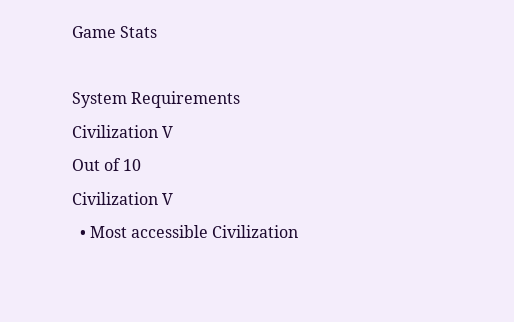Game Stats

System Requirements
Civilization V
Out of 10
Civilization V
  • Most accessible Civilization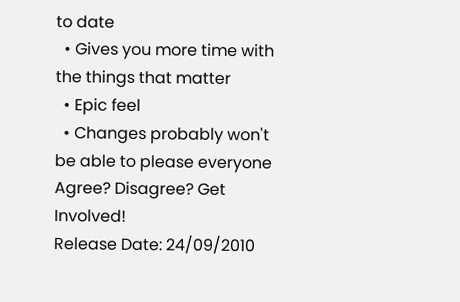to date
  • Gives you more time with the things that matter
  • Epic feel
  • Changes probably won't be able to please everyone
Agree? Disagree? Get Involved!
Release Date: 24/09/2010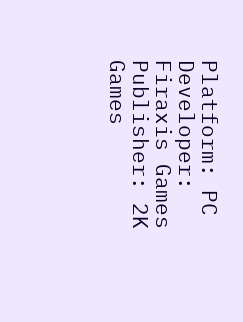Platform: PC
Developer: Firaxis Games
Publisher: 2K Games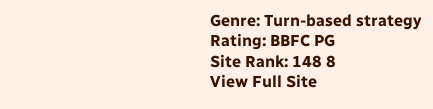Genre: Turn-based strategy
Rating: BBFC PG
Site Rank: 148 8
View Full Site